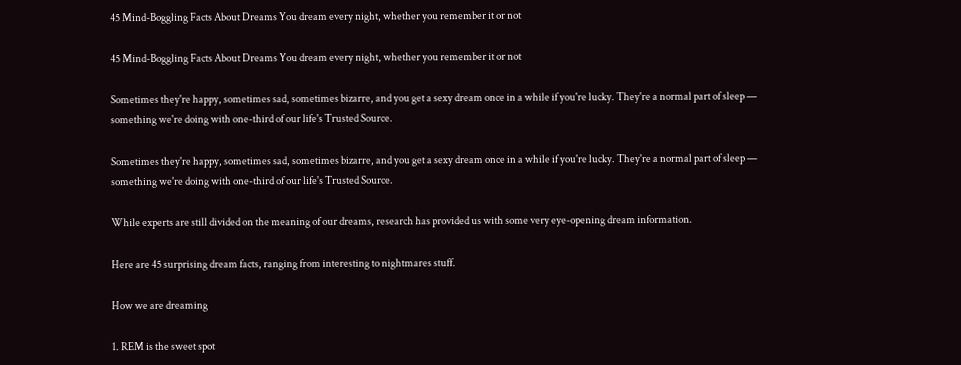45 Mind-Boggling Facts About Dreams You dream every night, whether you remember it or not

45 Mind-Boggling Facts About Dreams You dream every night, whether you remember it or not

Sometimes they're happy, sometimes sad, sometimes bizarre, and you get a sexy dream once in a while if you're lucky. They're a normal part of sleep — something we're doing with one-third of our life's Trusted Source.

Sometimes they're happy, sometimes sad, sometimes bizarre, and you get a sexy dream once in a while if you're lucky. They're a normal part of sleep — something we're doing with one-third of our life's Trusted Source.

While experts are still divided on the meaning of our dreams, research has provided us with some very eye-opening dream information.

Here are 45 surprising dream facts, ranging from interesting to nightmares stuff.

How we are dreaming

1. REM is the sweet spot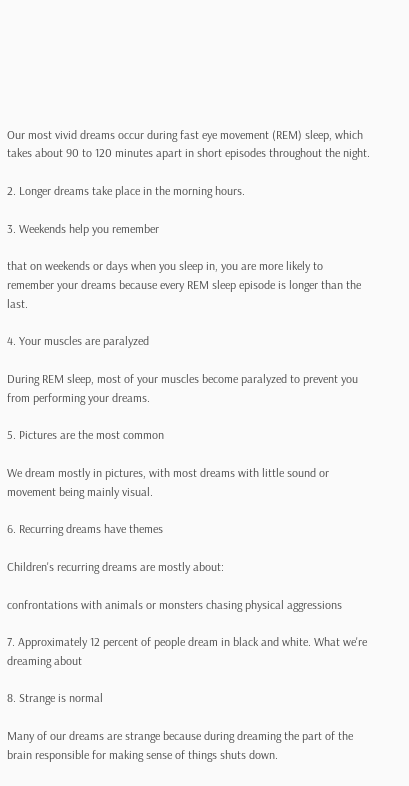Our most vivid dreams occur during fast eye movement (REM) sleep, which takes about 90 to 120 minutes apart in short episodes throughout the night.

2. Longer dreams take place in the morning hours.

3. Weekends help you remember

that on weekends or days when you sleep in, you are more likely to remember your dreams because every REM sleep episode is longer than the last.

4. Your muscles are paralyzed

During REM sleep, most of your muscles become paralyzed to prevent you from performing your dreams.

5. Pictures are the most common

We dream mostly in pictures, with most dreams with little sound or movement being mainly visual.

6. Recurring dreams have themes

Children's recurring dreams are mostly about:

confrontations with animals or monsters chasing physical aggressions

7. Approximately 12 percent of people dream in black and white. What we're dreaming about

8. Strange is normal

Many of our dreams are strange because during dreaming the part of the brain responsible for making sense of things shuts down.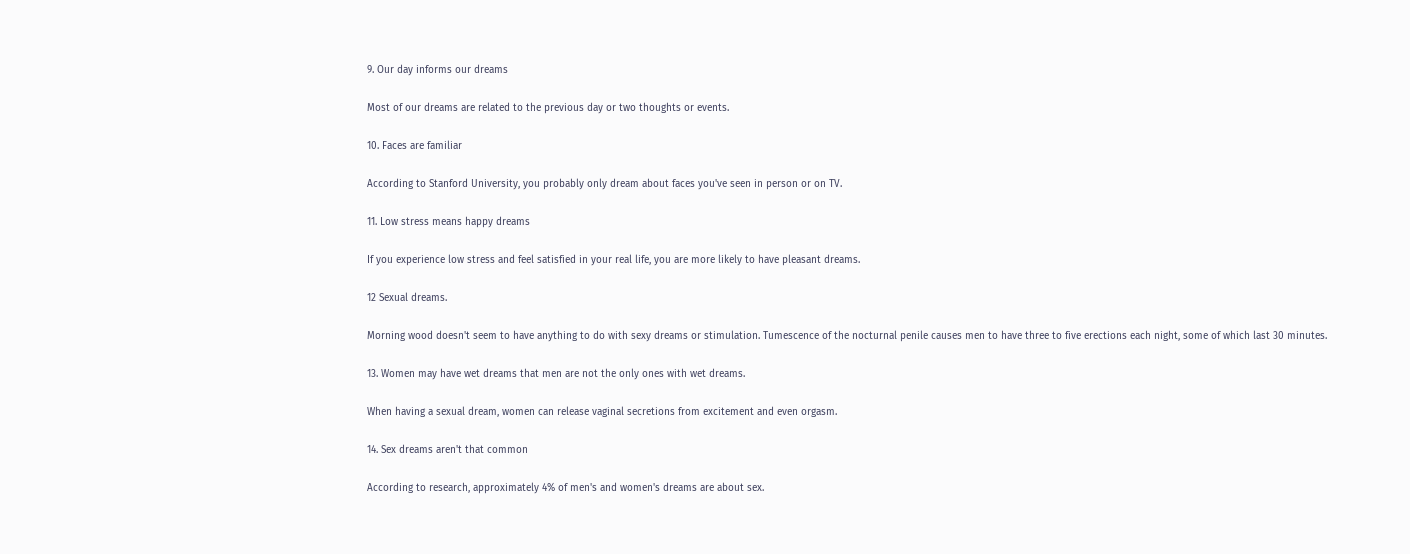9. Our day informs our dreams

Most of our dreams are related to the previous day or two thoughts or events.

10. Faces are familiar

According to Stanford University, you probably only dream about faces you've seen in person or on TV.

11. Low stress means happy dreams

If you experience low stress and feel satisfied in your real life, you are more likely to have pleasant dreams.

12 Sexual dreams.

Morning wood doesn't seem to have anything to do with sexy dreams or stimulation. Tumescence of the nocturnal penile causes men to have three to five erections each night, some of which last 30 minutes.

13. Women may have wet dreams that men are not the only ones with wet dreams.

When having a sexual dream, women can release vaginal secretions from excitement and even orgasm.

14. Sex dreams aren't that common

According to research, approximately 4% of men's and women's dreams are about sex.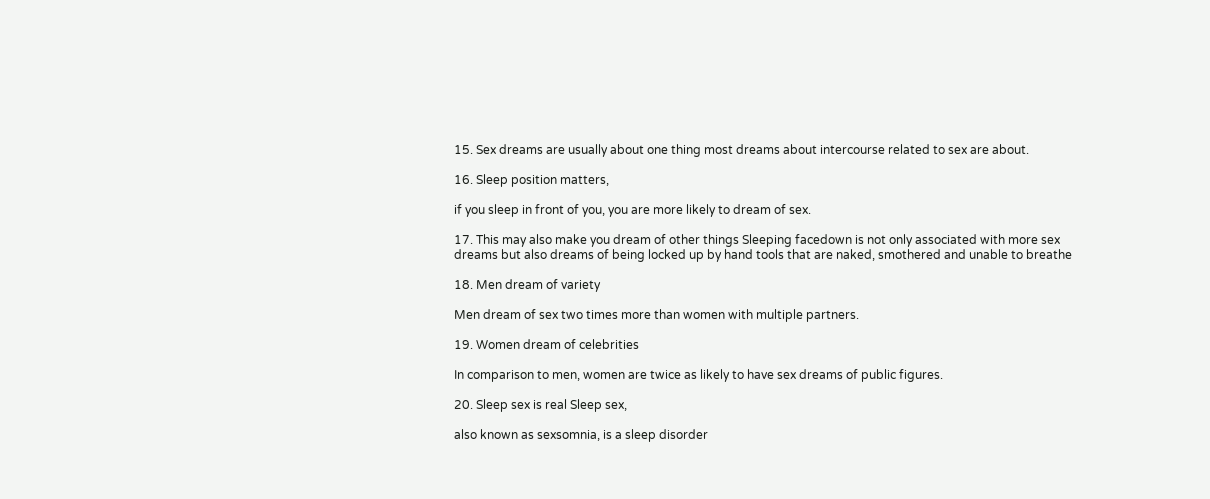15. Sex dreams are usually about one thing most dreams about intercourse related to sex are about.

16. Sleep position matters,

if you sleep in front of you, you are more likely to dream of sex.

17. This may also make you dream of other things Sleeping facedown is not only associated with more sex dreams but also dreams of being locked up by hand tools that are naked, smothered and unable to breathe

18. Men dream of variety

Men dream of sex two times more than women with multiple partners.

19. Women dream of celebrities

In comparison to men, women are twice as likely to have sex dreams of public figures.

20. Sleep sex is real Sleep sex,

also known as sexsomnia, is a sleep disorder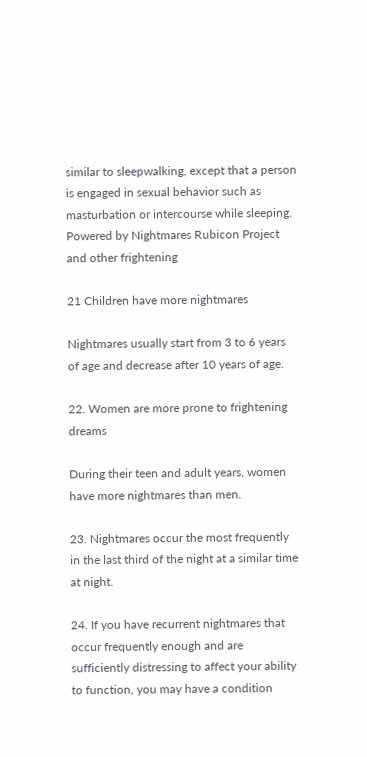similar to sleepwalking, except that a person is engaged in sexual behavior such as masturbation or intercourse while sleeping. Powered by Nightmares Rubicon Project and other frightening

21 Children have more nightmares

Nightmares usually start from 3 to 6 years of age and decrease after 10 years of age.

22. Women are more prone to frightening dreams

During their teen and adult years, women have more nightmares than men.

23. Nightmares occur the most frequently in the last third of the night at a similar time at night.

24. If you have recurrent nightmares that occur frequently enough and are sufficiently distressing to affect your ability to function, you may have a condition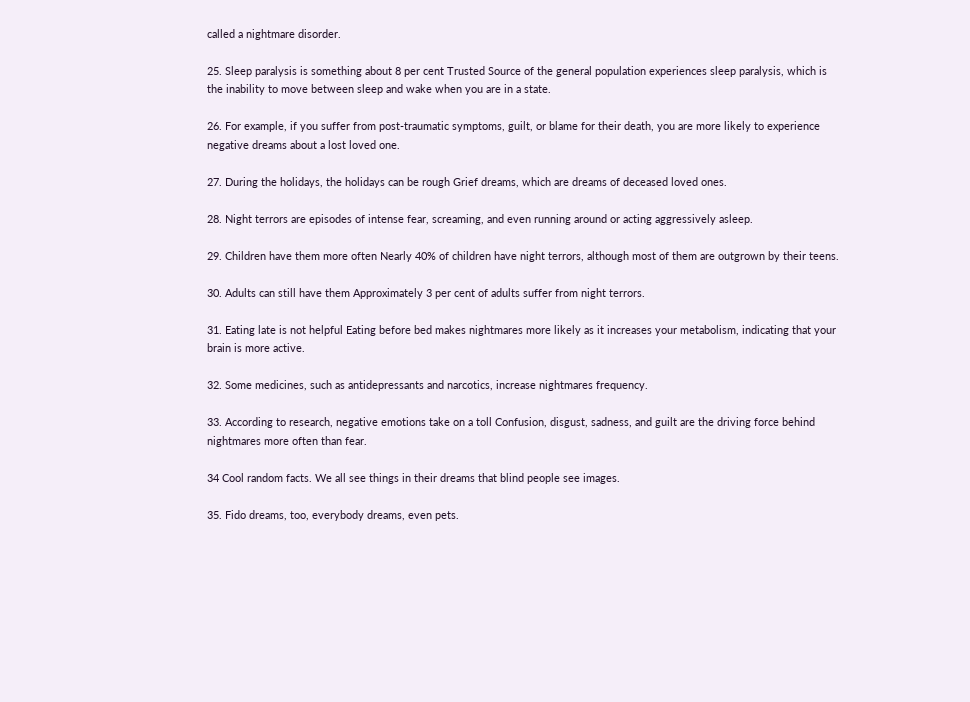called a nightmare disorder.

25. Sleep paralysis is something about 8 per cent Trusted Source of the general population experiences sleep paralysis, which is the inability to move between sleep and wake when you are in a state.

26. For example, if you suffer from post-traumatic symptoms, guilt, or blame for their death, you are more likely to experience negative dreams about a lost loved one.

27. During the holidays, the holidays can be rough Grief dreams, which are dreams of deceased loved ones.

28. Night terrors are episodes of intense fear, screaming, and even running around or acting aggressively asleep.

29. Children have them more often Nearly 40% of children have night terrors, although most of them are outgrown by their teens.

30. Adults can still have them Approximately 3 per cent of adults suffer from night terrors.

31. Eating late is not helpful Eating before bed makes nightmares more likely as it increases your metabolism, indicating that your brain is more active.

32. Some medicines, such as antidepressants and narcotics, increase nightmares frequency.

33. According to research, negative emotions take on a toll Confusion, disgust, sadness, and guilt are the driving force behind nightmares more often than fear.

34 Cool random facts. We all see things in their dreams that blind people see images.

35. Fido dreams, too, everybody dreams, even pets.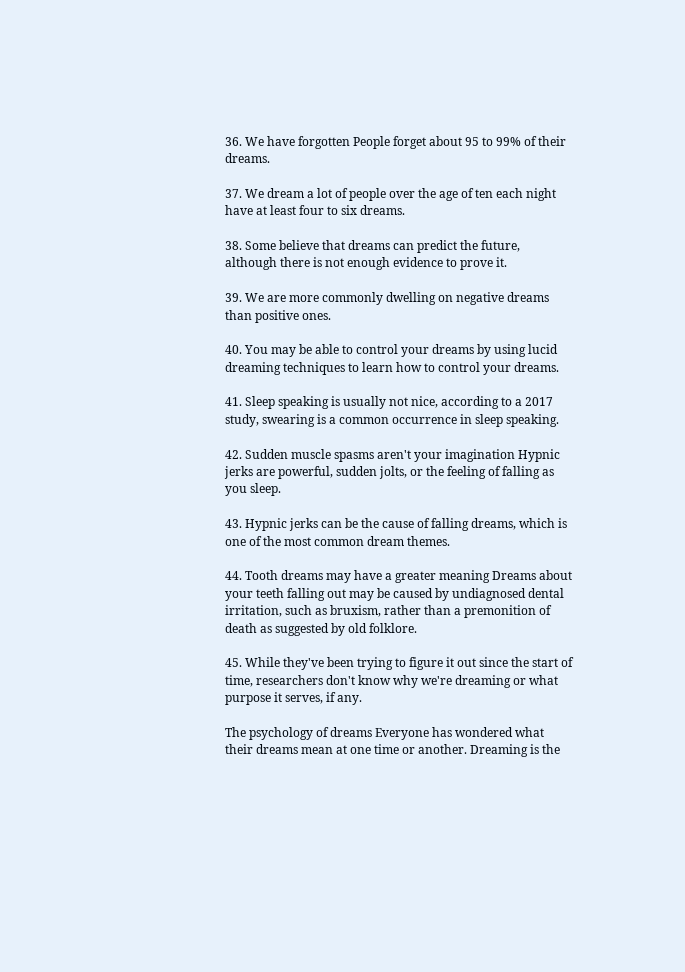36. We have forgotten People forget about 95 to 99% of their dreams.

37. We dream a lot of people over the age of ten each night have at least four to six dreams.

38. Some believe that dreams can predict the future, although there is not enough evidence to prove it.

39. We are more commonly dwelling on negative dreams than positive ones.

40. You may be able to control your dreams by using lucid dreaming techniques to learn how to control your dreams.

41. Sleep speaking is usually not nice, according to a 2017 study, swearing is a common occurrence in sleep speaking.

42. Sudden muscle spasms aren't your imagination Hypnic jerks are powerful, sudden jolts, or the feeling of falling as you sleep.

43. Hypnic jerks can be the cause of falling dreams, which is one of the most common dream themes.

44. Tooth dreams may have a greater meaning Dreams about your teeth falling out may be caused by undiagnosed dental irritation, such as bruxism, rather than a premonition of death as suggested by old folklore.

45. While they've been trying to figure it out since the start of time, researchers don't know why we're dreaming or what purpose it serves, if any.

The psychology of dreams Everyone has wondered what their dreams mean at one time or another. Dreaming is the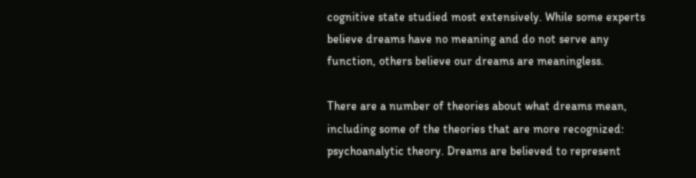cognitive state studied most extensively. While some experts believe dreams have no meaning and do not serve any function, others believe our dreams are meaningless.

There are a number of theories about what dreams mean, including some of the theories that are more recognized: psychoanalytic theory. Dreams are believed to represent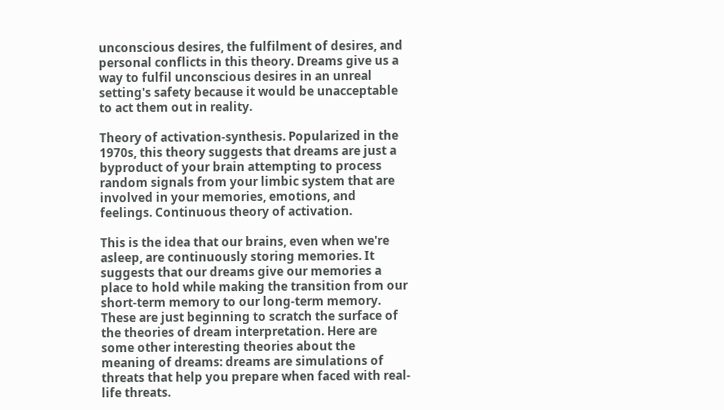unconscious desires, the fulfilment of desires, and personal conflicts in this theory. Dreams give us a way to fulfil unconscious desires in an unreal setting's safety because it would be unacceptable to act them out in reality.

Theory of activation-synthesis. Popularized in the 1970s, this theory suggests that dreams are just a byproduct of your brain attempting to process random signals from your limbic system that are involved in your memories, emotions, and feelings. Continuous theory of activation.

This is the idea that our brains, even when we're asleep, are continuously storing memories. It suggests that our dreams give our memories a place to hold while making the transition from our short-term memory to our long-term memory. These are just beginning to scratch the surface of the theories of dream interpretation. Here are some other interesting theories about the meaning of dreams: dreams are simulations of threats that help you prepare when faced with real-life threats.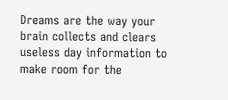Dreams are the way your brain collects and clears useless day information to make room for the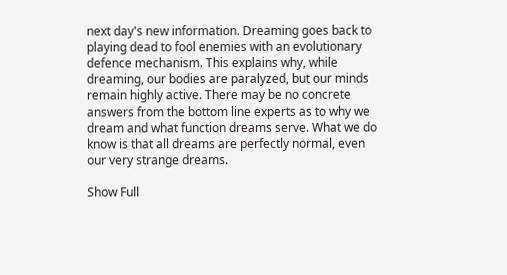next day's new information. Dreaming goes back to playing dead to fool enemies with an evolutionary defence mechanism. This explains why, while dreaming, our bodies are paralyzed, but our minds remain highly active. There may be no concrete answers from the bottom line experts as to why we dream and what function dreams serve. What we do know is that all dreams are perfectly normal, even our very strange dreams.

Show Full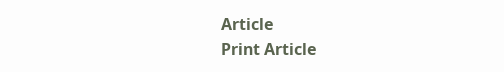Article
Print Article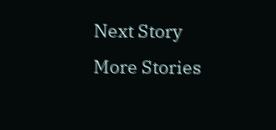Next Story
More Stories